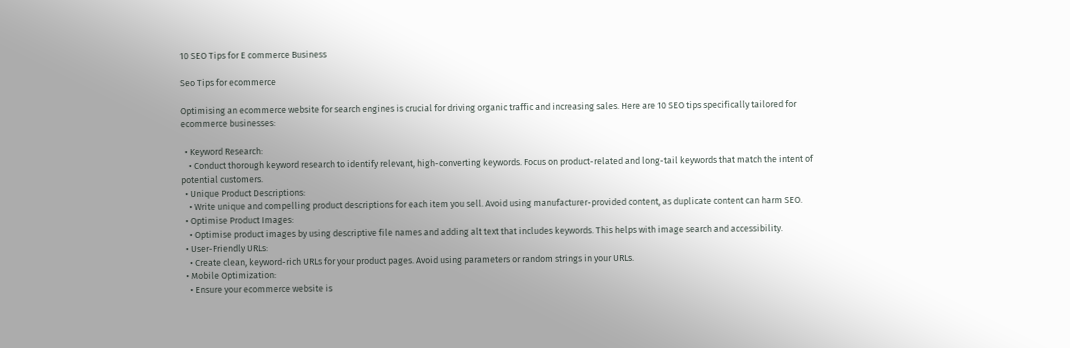10 SEO Tips for E commerce Business

Seo Tips for ecommerce

Optimising an ecommerce website for search engines is crucial for driving organic traffic and increasing sales. Here are 10 SEO tips specifically tailored for ecommerce businesses:

  • Keyword Research:
    • Conduct thorough keyword research to identify relevant, high-converting keywords. Focus on product-related and long-tail keywords that match the intent of potential customers.
  • Unique Product Descriptions:
    • Write unique and compelling product descriptions for each item you sell. Avoid using manufacturer-provided content, as duplicate content can harm SEO.
  • Optimise Product Images:
    • Optimise product images by using descriptive file names and adding alt text that includes keywords. This helps with image search and accessibility.
  • User-Friendly URLs:
    • Create clean, keyword-rich URLs for your product pages. Avoid using parameters or random strings in your URLs.
  • Mobile Optimization:
    • Ensure your ecommerce website is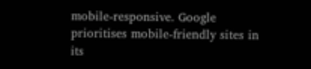mobile-responsive. Google prioritises mobile-friendly sites in its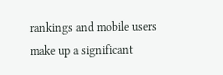rankings and mobile users make up a significant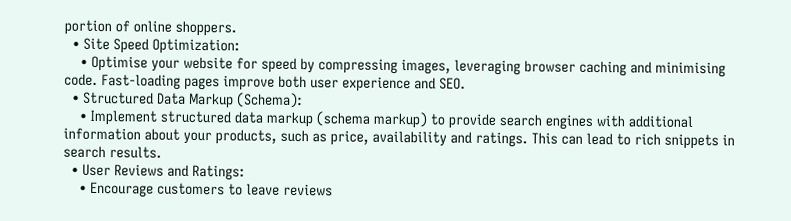portion of online shoppers.
  • Site Speed Optimization:
    • Optimise your website for speed by compressing images, leveraging browser caching and minimising code. Fast-loading pages improve both user experience and SEO.
  • Structured Data Markup (Schema):
    • Implement structured data markup (schema markup) to provide search engines with additional information about your products, such as price, availability and ratings. This can lead to rich snippets in search results.
  • User Reviews and Ratings:
    • Encourage customers to leave reviews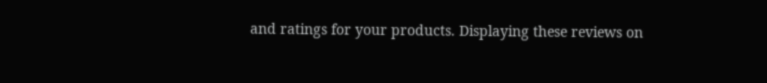and ratings for your products. Displaying these reviews on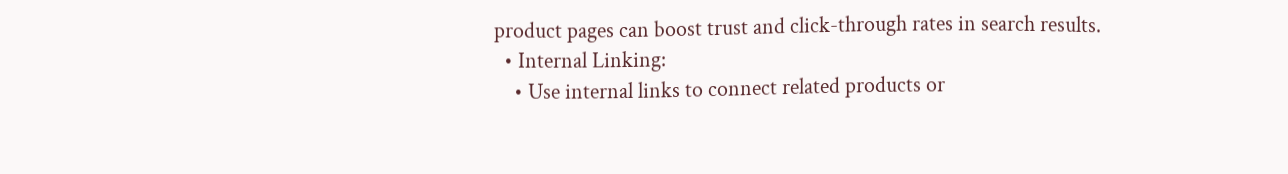product pages can boost trust and click-through rates in search results.
  • Internal Linking:
    • Use internal links to connect related products or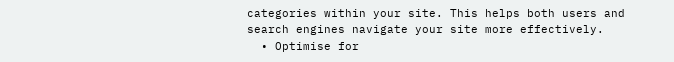categories within your site. This helps both users and search engines navigate your site more effectively.
  • Optimise for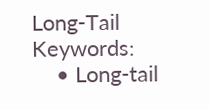Long-Tail Keywords:
    • Long-tail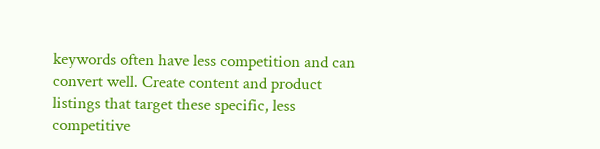keywords often have less competition and can convert well. Create content and product listings that target these specific, less competitive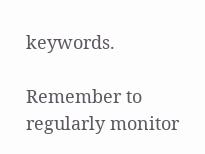keywords.

Remember to regularly monitor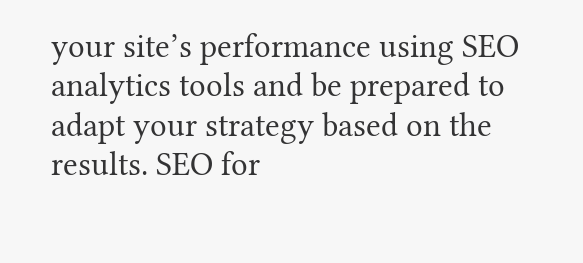your site’s performance using SEO analytics tools and be prepared to adapt your strategy based on the results. SEO for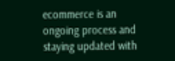ecommerce is an ongoing process and staying updated with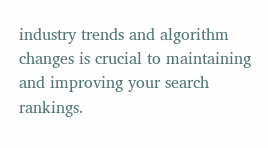industry trends and algorithm changes is crucial to maintaining and improving your search rankings.